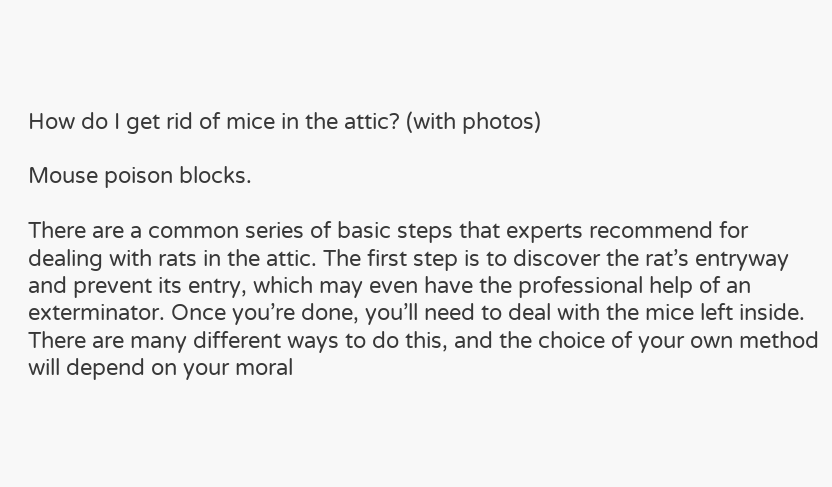How do I get rid of mice in the attic? (with photos)

Mouse poison blocks.

There are a common series of basic steps that experts recommend for dealing with rats in the attic. The first step is to discover the rat’s entryway and prevent its entry, which may even have the professional help of an exterminator. Once you’re done, you’ll need to deal with the mice left inside. There are many different ways to do this, and the choice of your own method will depend on your moral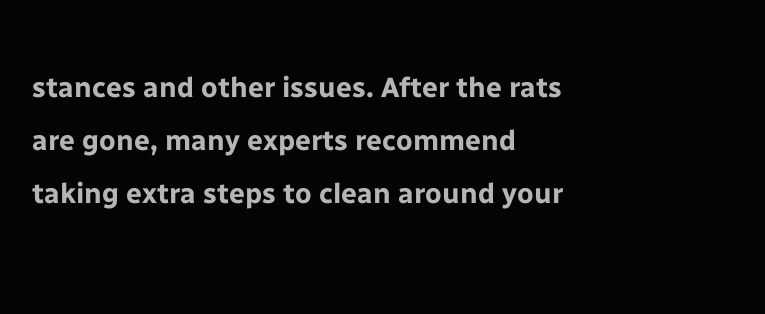stances and other issues. After the rats are gone, many experts recommend taking extra steps to clean around your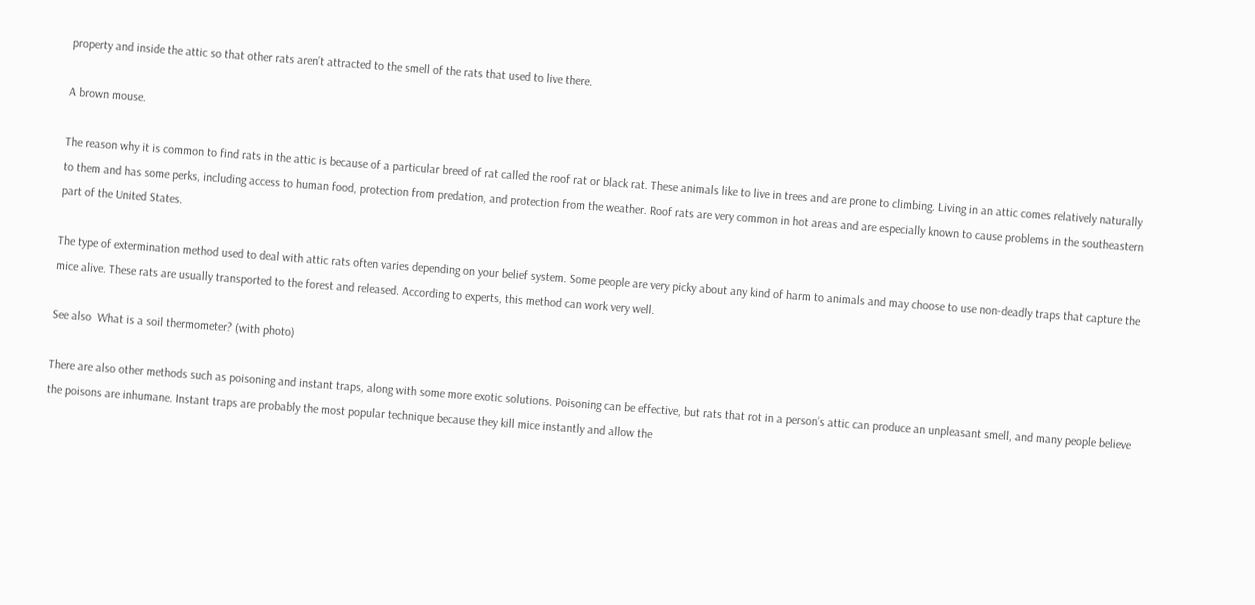property and inside the attic so that other rats aren’t attracted to the smell of the rats that used to live there.

A brown mouse.

The reason why it is common to find rats in the attic is because of a particular breed of rat called the roof rat or black rat. These animals like to live in trees and are prone to climbing. Living in an attic comes relatively naturally to them and has some perks, including access to human food, protection from predation, and protection from the weather. Roof rats are very common in hot areas and are especially known to cause problems in the southeastern part of the United States.

The type of extermination method used to deal with attic rats often varies depending on your belief system. Some people are very picky about any kind of harm to animals and may choose to use non-deadly traps that capture the mice alive. These rats are usually transported to the forest and released. According to experts, this method can work very well.

See also  What is a soil thermometer? (with photo)

There are also other methods such as poisoning and instant traps, along with some more exotic solutions. Poisoning can be effective, but rats that rot in a person’s attic can produce an unpleasant smell, and many people believe the poisons are inhumane. Instant traps are probably the most popular technique because they kill mice instantly and allow the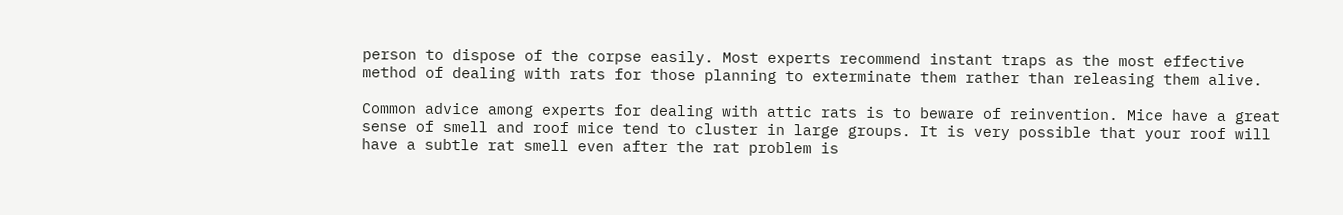person to dispose of the corpse easily. Most experts recommend instant traps as the most effective method of dealing with rats for those planning to exterminate them rather than releasing them alive.

Common advice among experts for dealing with attic rats is to beware of reinvention. Mice have a great sense of smell and roof mice tend to cluster in large groups. It is very possible that your roof will have a subtle rat smell even after the rat problem is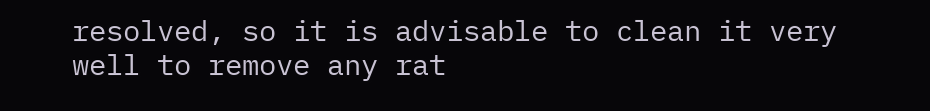resolved, so it is advisable to clean it very well to remove any rat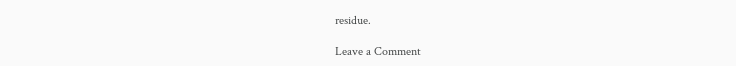residue.

Leave a Comment